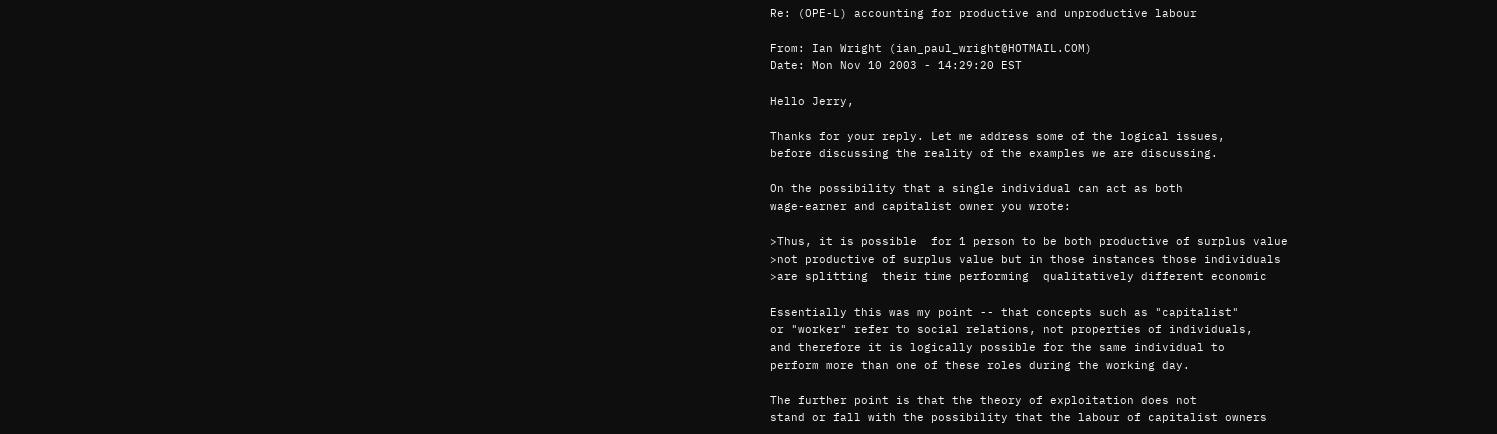Re: (OPE-L) accounting for productive and unproductive labour

From: Ian Wright (ian_paul_wright@HOTMAIL.COM)
Date: Mon Nov 10 2003 - 14:29:20 EST

Hello Jerry,

Thanks for your reply. Let me address some of the logical issues,
before discussing the reality of the examples we are discussing.

On the possibility that a single individual can act as both
wage-earner and capitalist owner you wrote:

>Thus, it is possible  for 1 person to be both productive of surplus value
>not productive of surplus value but in those instances those individuals
>are splitting  their time performing  qualitatively different economic

Essentially this was my point -- that concepts such as "capitalist"
or "worker" refer to social relations, not properties of individuals,
and therefore it is logically possible for the same individual to
perform more than one of these roles during the working day.

The further point is that the theory of exploitation does not
stand or fall with the possibility that the labour of capitalist owners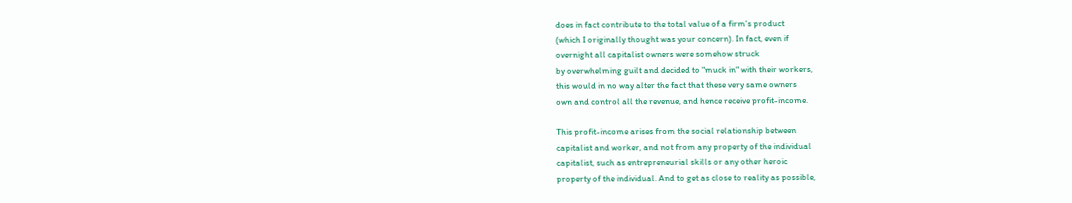does in fact contribute to the total value of a firm's product
(which I originally thought was your concern). In fact, even if
overnight all capitalist owners were somehow struck
by overwhelming guilt and decided to "muck in" with their workers,
this would in no way alter the fact that these very same owners
own and control all the revenue, and hence receive profit-income.

This profit-income arises from the social relationship between
capitalist and worker, and not from any property of the individual
capitalist, such as entrepreneurial skills or any other heroic
property of the individual. And to get as close to reality as possible,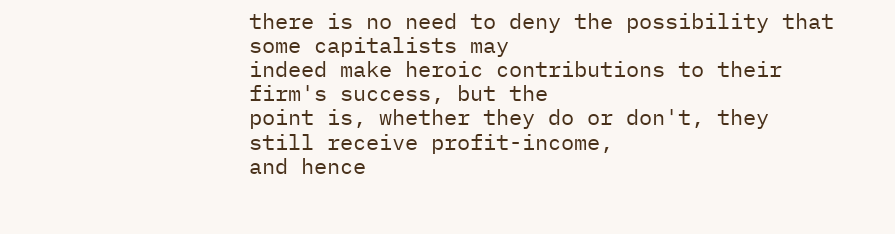there is no need to deny the possibility that some capitalists may
indeed make heroic contributions to their firm's success, but the
point is, whether they do or don't, they still receive profit-income,
and hence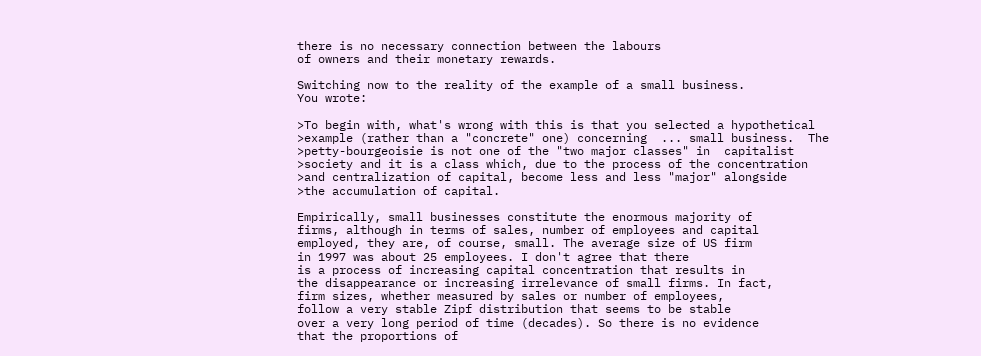there is no necessary connection between the labours
of owners and their monetary rewards.

Switching now to the reality of the example of a small business.
You wrote:

>To begin with, what's wrong with this is that you selected a hypothetical
>example (rather than a "concrete" one) concerning  ... small business.  The
>petty-bourgeoisie is not one of the "two major classes" in  capitalist
>society and it is a class which, due to the process of the concentration
>and centralization of capital, become less and less "major" alongside
>the accumulation of capital.

Empirically, small businesses constitute the enormous majority of
firms, although in terms of sales, number of employees and capital
employed, they are, of course, small. The average size of US firm
in 1997 was about 25 employees. I don't agree that there
is a process of increasing capital concentration that results in
the disappearance or increasing irrelevance of small firms. In fact,
firm sizes, whether measured by sales or number of employees,
follow a very stable Zipf distribution that seems to be stable
over a very long period of time (decades). So there is no evidence
that the proportions of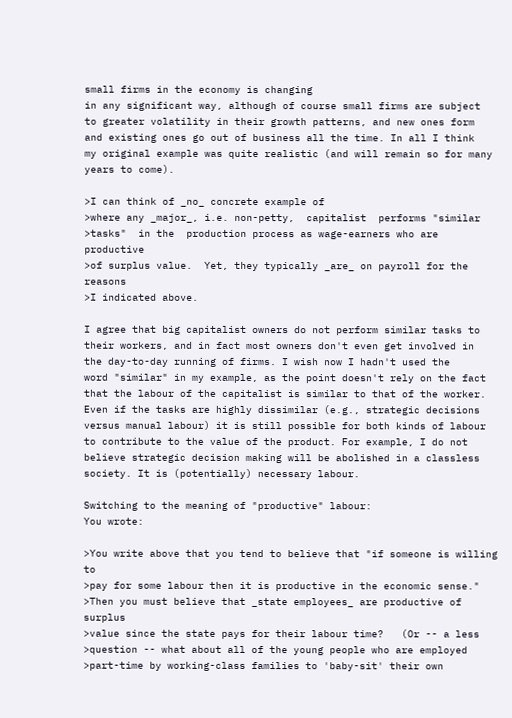small firms in the economy is changing
in any significant way, although of course small firms are subject
to greater volatility in their growth patterns, and new ones form
and existing ones go out of business all the time. In all I think
my original example was quite realistic (and will remain so for many
years to come).

>I can think of _no_ concrete example of
>where any _major_, i.e. non-petty,  capitalist  performs "similar
>tasks"  in the  production process as wage-earners who are productive
>of surplus value.  Yet, they typically _are_ on payroll for the reasons
>I indicated above.

I agree that big capitalist owners do not perform similar tasks to
their workers, and in fact most owners don't even get involved in
the day-to-day running of firms. I wish now I hadn't used the
word "similar" in my example, as the point doesn't rely on the fact
that the labour of the capitalist is similar to that of the worker.
Even if the tasks are highly dissimilar (e.g., strategic decisions
versus manual labour) it is still possible for both kinds of labour
to contribute to the value of the product. For example, I do not
believe strategic decision making will be abolished in a classless
society. It is (potentially) necessary labour.

Switching to the meaning of "productive" labour:
You wrote:

>You write above that you tend to believe that "if someone is willing to
>pay for some labour then it is productive in the economic sense."
>Then you must believe that _state employees_ are productive of surplus
>value since the state pays for their labour time?   (Or -- a less
>question -- what about all of the young people who are employed
>part-time by working-class families to 'baby-sit' their own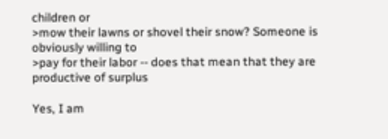children or
>mow their lawns or shovel their snow? Someone is  obviously willing to
>pay for their labor -- does that mean that they are productive of surplus

Yes, I am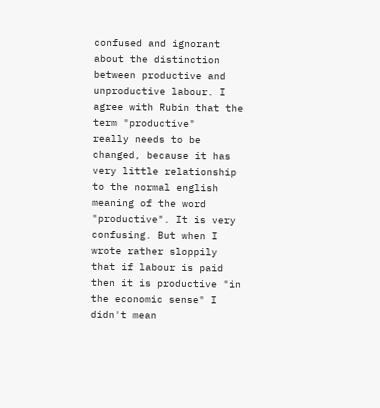confused and ignorant about the distinction between productive and
unproductive labour. I agree with Rubin that the term "productive"
really needs to be changed, because it has very little relationship
to the normal english meaning of the word "productive". It is very
confusing. But when I wrote rather sloppily that if labour is paid
then it is productive "in the economic sense" I didn't mean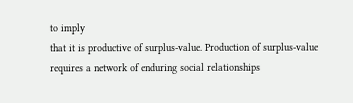to imply
that it is productive of surplus-value. Production of surplus-value
requires a network of enduring social relationships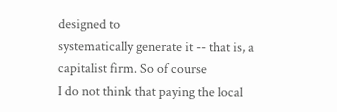designed to
systematically generate it -- that is, a capitalist firm. So of course
I do not think that paying the local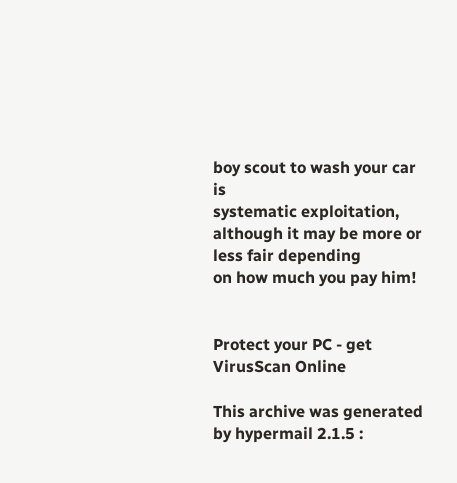boy scout to wash your car is
systematic exploitation, although it may be more or less fair depending
on how much you pay him!


Protect your PC - get VirusScan Online

This archive was generated by hypermail 2.1.5 :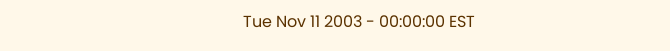Tue Nov 11 2003 - 00:00:00 EST